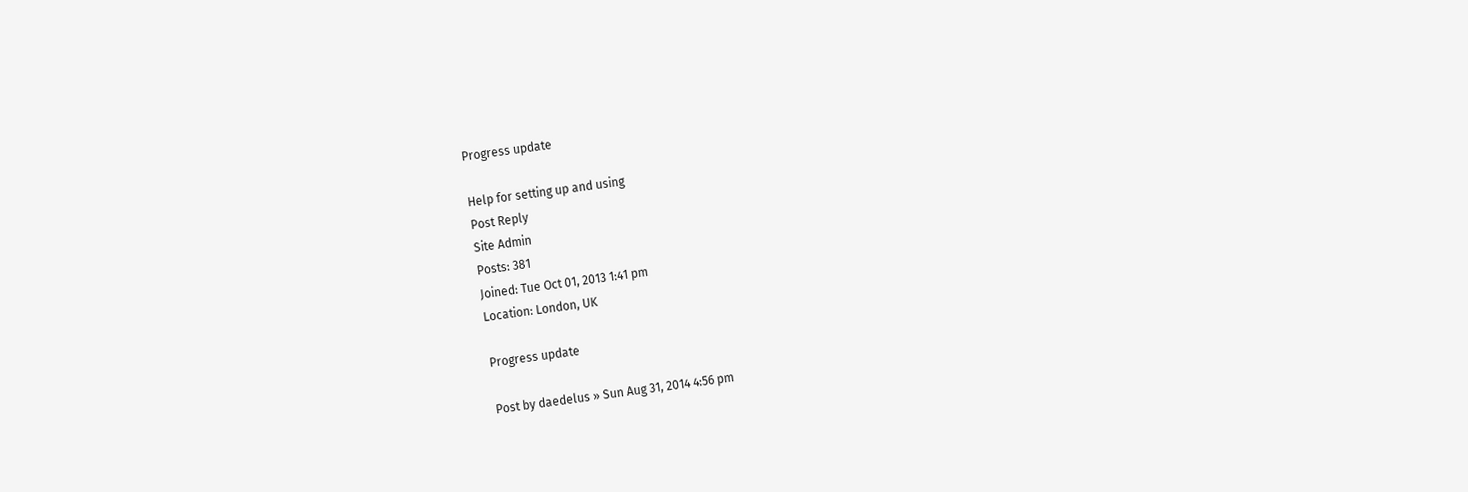Progress update

Help for setting up and using
Post Reply
Site Admin
Posts: 381
Joined: Tue Oct 01, 2013 1:41 pm
Location: London, UK

Progress update

Post by daedelus » Sun Aug 31, 2014 4:56 pm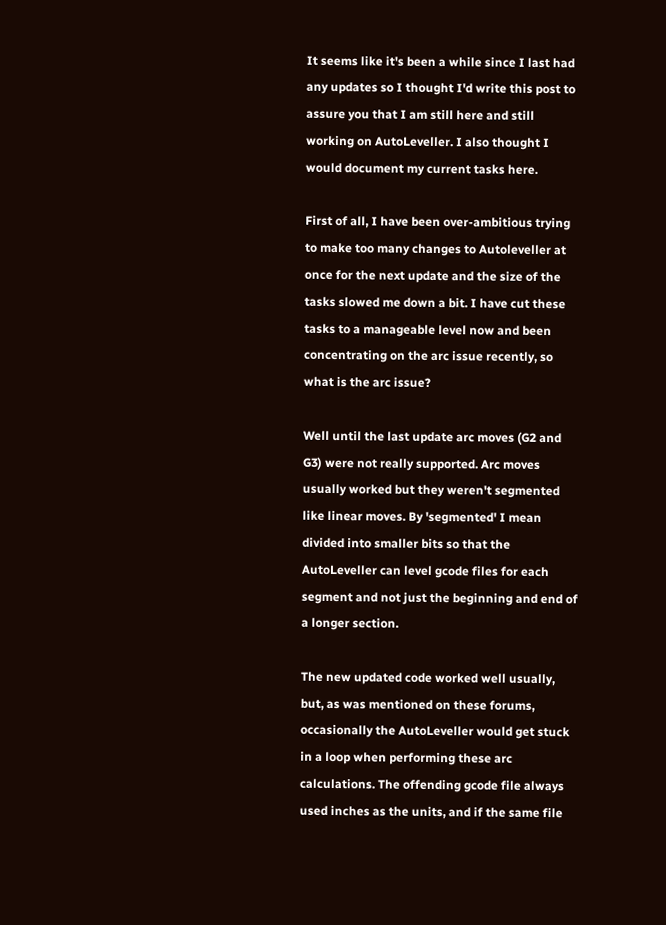It seems like it's been a while since I last had any updates so I thought I'd write this post to assure you that I am still here and still working on AutoLeveller. I also thought I would document my current tasks here.

First of all, I have been over-ambitious trying to make too many changes to Autoleveller at once for the next update and the size of the tasks slowed me down a bit. I have cut these tasks to a manageable level now and been concentrating on the arc issue recently, so what is the arc issue?

Well until the last update arc moves (G2 and G3) were not really supported. Arc moves usually worked but they weren't segmented like linear moves. By 'segmented' I mean divided into smaller bits so that the AutoLeveller can level gcode files for each segment and not just the beginning and end of a longer section.

The new updated code worked well usually, but, as was mentioned on these forums, occasionally the AutoLeveller would get stuck in a loop when performing these arc calculations. The offending gcode file always used inches as the units, and if the same file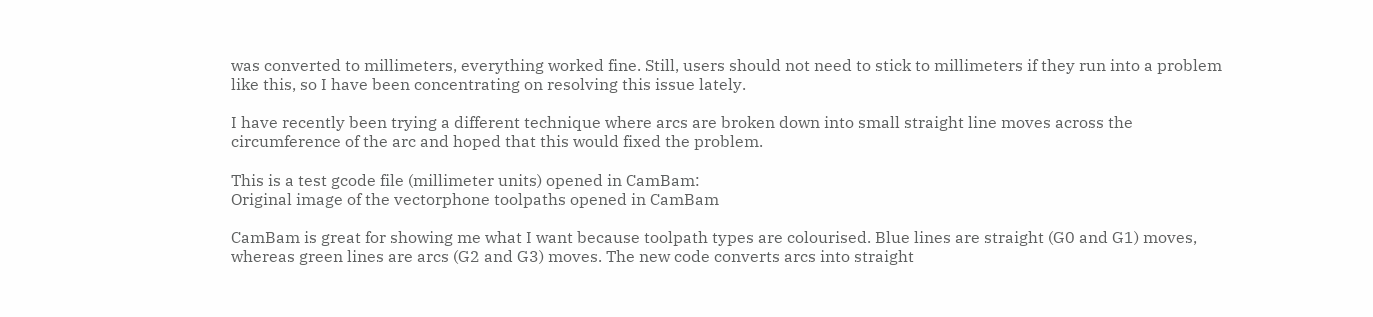was converted to millimeters, everything worked fine. Still, users should not need to stick to millimeters if they run into a problem like this, so I have been concentrating on resolving this issue lately.

I have recently been trying a different technique where arcs are broken down into small straight line moves across the circumference of the arc and hoped that this would fixed the problem.

This is a test gcode file (millimeter units) opened in CamBam:
Original image of the vectorphone toolpaths opened in CamBam

CamBam is great for showing me what I want because toolpath types are colourised. Blue lines are straight (G0 and G1) moves, whereas green lines are arcs (G2 and G3) moves. The new code converts arcs into straight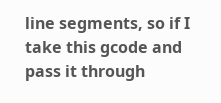line segments, so if I take this gcode and pass it through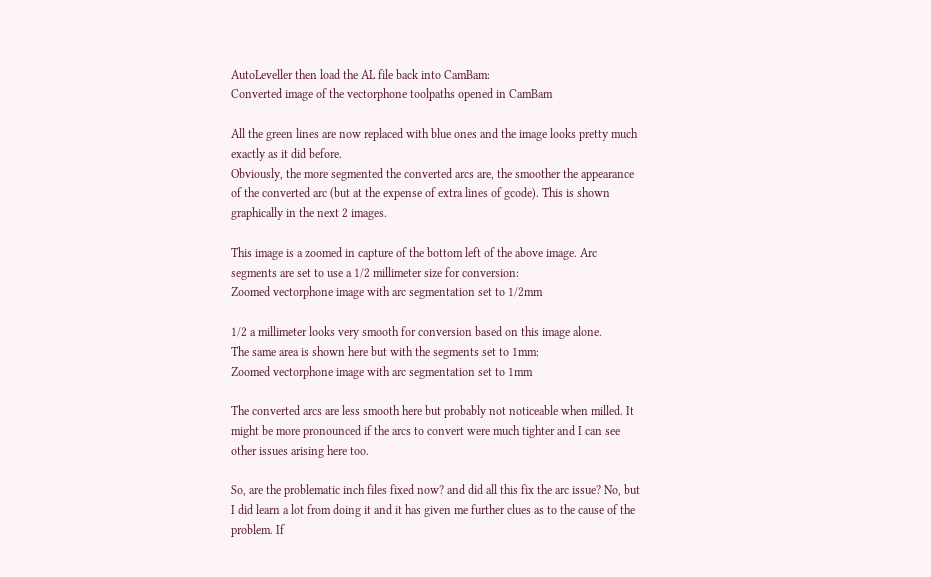AutoLeveller then load the AL file back into CamBam:
Converted image of the vectorphone toolpaths opened in CamBam

All the green lines are now replaced with blue ones and the image looks pretty much exactly as it did before.
Obviously, the more segmented the converted arcs are, the smoother the appearance of the converted arc (but at the expense of extra lines of gcode). This is shown graphically in the next 2 images.

This image is a zoomed in capture of the bottom left of the above image. Arc segments are set to use a 1/2 millimeter size for conversion:
Zoomed vectorphone image with arc segmentation set to 1/2mm

1/2 a millimeter looks very smooth for conversion based on this image alone.
The same area is shown here but with the segments set to 1mm:
Zoomed vectorphone image with arc segmentation set to 1mm

The converted arcs are less smooth here but probably not noticeable when milled. It might be more pronounced if the arcs to convert were much tighter and I can see other issues arising here too.

So, are the problematic inch files fixed now? and did all this fix the arc issue? No, but I did learn a lot from doing it and it has given me further clues as to the cause of the problem. If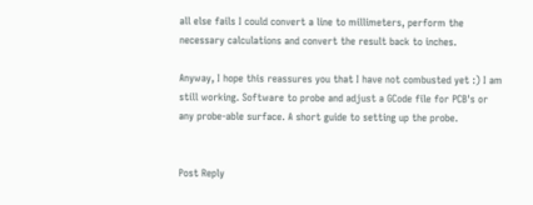all else fails I could convert a line to millimeters, perform the necessary calculations and convert the result back to inches.

Anyway, I hope this reassures you that I have not combusted yet :) I am still working. Software to probe and adjust a GCode file for PCB's or any probe-able surface. A short guide to setting up the probe.


Post Reply